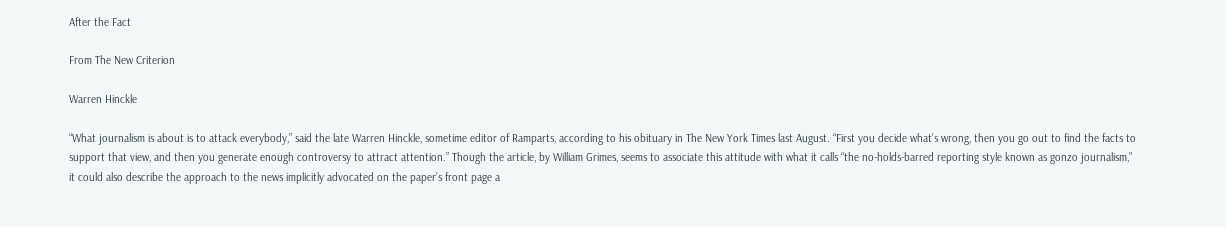After the Fact

From The New Criterion

Warren Hinckle

“What journalism is about is to attack everybody,” said the late Warren Hinckle, sometime editor of Ramparts, according to his obituary in The New York Times last August. “First you decide what’s wrong, then you go out to find the facts to support that view, and then you generate enough controversy to attract attention.” Though the article, by William Grimes, seems to associate this attitude with what it calls “the no-holds-barred reporting style known as gonzo journalism,” it could also describe the approach to the news implicitly advocated on the paper’s front page a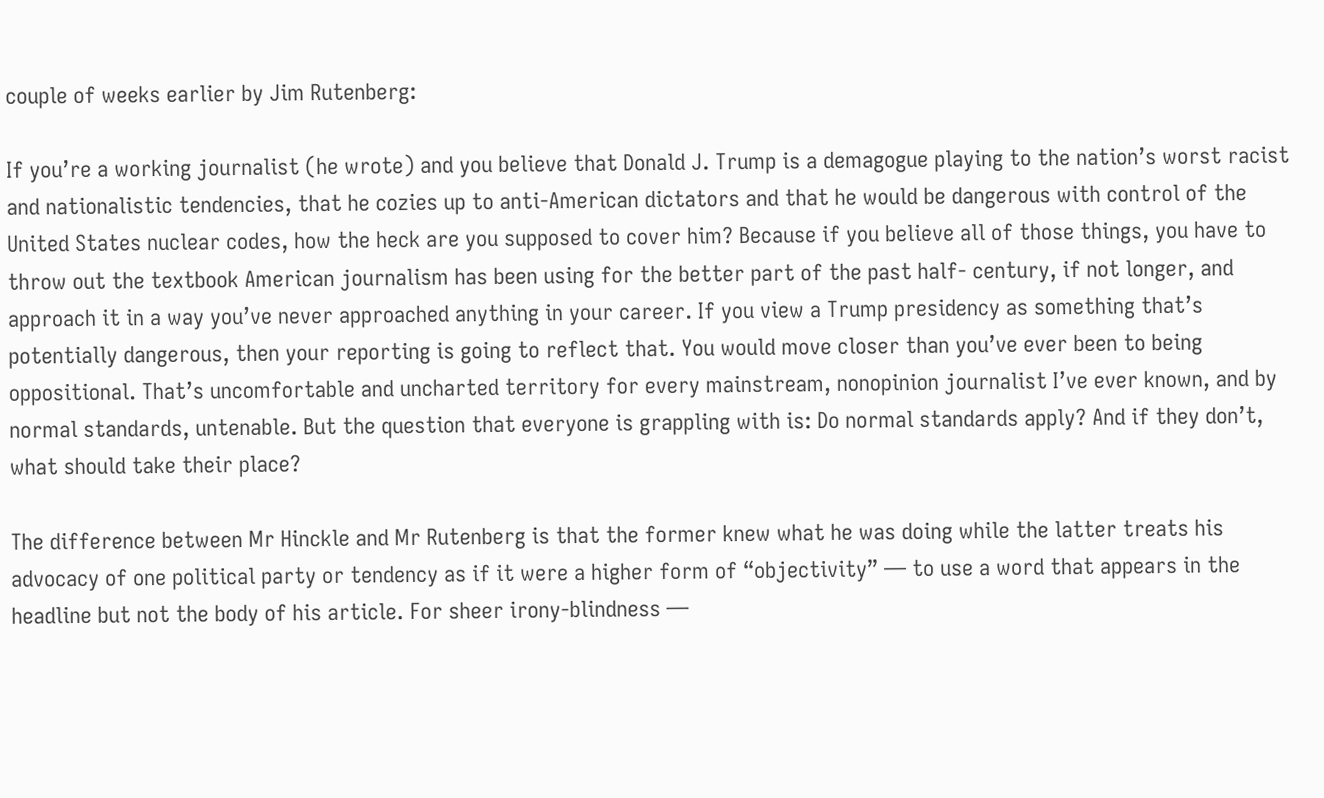couple of weeks earlier by Jim Rutenberg:

If you’re a working journalist (he wrote) and you believe that Donald J. Trump is a demagogue playing to the nation’s worst racist and nationalistic tendencies, that he cozies up to anti-American dictators and that he would be dangerous with control of the United States nuclear codes, how the heck are you supposed to cover him? Because if you believe all of those things, you have to throw out the textbook American journalism has been using for the better part of the past half- century, if not longer, and approach it in a way you’ve never approached anything in your career. If you view a Trump presidency as something that’s potentially dangerous, then your reporting is going to reflect that. You would move closer than you’ve ever been to being oppositional. That’s uncomfortable and uncharted territory for every mainstream, nonopinion journalist I’ve ever known, and by normal standards, untenable. But the question that everyone is grappling with is: Do normal standards apply? And if they don’t, what should take their place?

The difference between Mr Hinckle and Mr Rutenberg is that the former knew what he was doing while the latter treats his advocacy of one political party or tendency as if it were a higher form of “objectivity” — to use a word that appears in the headline but not the body of his article. For sheer irony-blindness —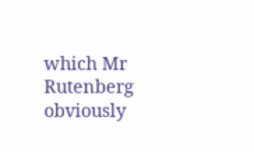which Mr Rutenberg obviously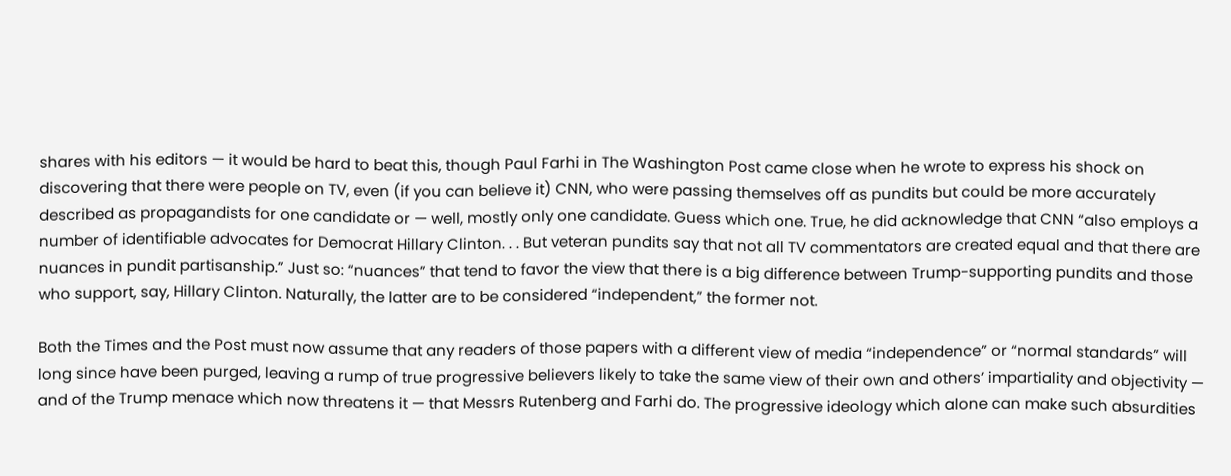shares with his editors — it would be hard to beat this, though Paul Farhi in The Washington Post came close when he wrote to express his shock on discovering that there were people on TV, even (if you can believe it) CNN, who were passing themselves off as pundits but could be more accurately described as propagandists for one candidate or — well, mostly only one candidate. Guess which one. True, he did acknowledge that CNN “also employs a number of identifiable advocates for Democrat Hillary Clinton. . . But veteran pundits say that not all TV commentators are created equal and that there are nuances in pundit partisanship.” Just so: “nuances” that tend to favor the view that there is a big difference between Trump-supporting pundits and those who support, say, Hillary Clinton. Naturally, the latter are to be considered “independent,” the former not.

Both the Times and the Post must now assume that any readers of those papers with a different view of media “independence” or “normal standards” will long since have been purged, leaving a rump of true progressive believers likely to take the same view of their own and others’ impartiality and objectivity — and of the Trump menace which now threatens it — that Messrs Rutenberg and Farhi do. The progressive ideology which alone can make such absurdities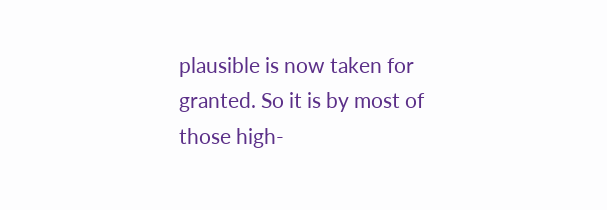plausible is now taken for granted. So it is by most of those high-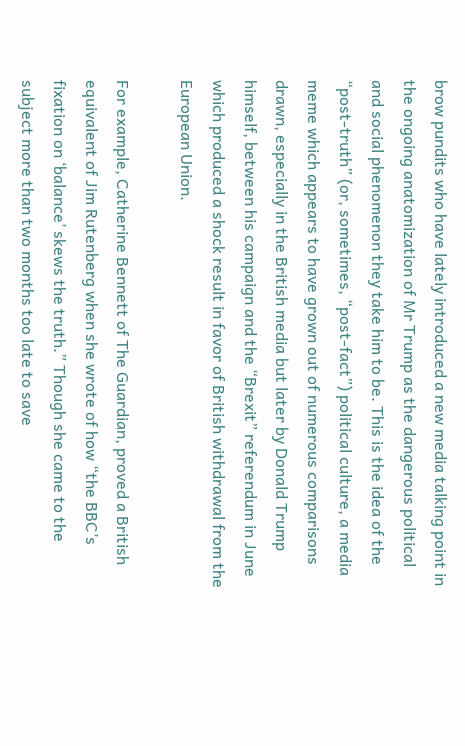brow pundits who have lately introduced a new media talking point in the ongoing anatomization of Mr Trump as the dangerous political and social phenomenon they take him to be. This is the idea of the “post-truth” (or, sometimes, “post-fact”) political culture, a media meme which appears to have grown out of numerous comparisons drawn, especially in the British media but later by Donald Trump himself, between his campaign and the “Brexit” referendum in June which produced a shock result in favor of British withdrawal from the European Union.

For example, Catherine Bennett of The Guardian, proved a British equivalent of Jim Rutenberg when she wrote of how “the BBC’s fixation on ‘balance’ skews the truth.” Though she came to the subject more than two months too late to save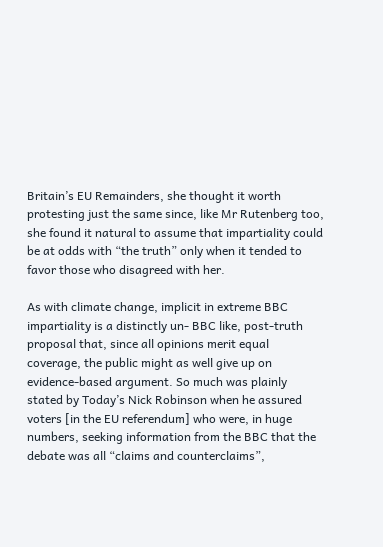Britain’s EU Remainders, she thought it worth protesting just the same since, like Mr Rutenberg too, she found it natural to assume that impartiality could be at odds with “the truth” only when it tended to favor those who disagreed with her.

As with climate change, implicit in extreme BBC impartiality is a distinctly un- BBC like, post-truth proposal that, since all opinions merit equal coverage, the public might as well give up on evidence-based argument. So much was plainly stated by Today’s Nick Robinson when he assured voters [in the EU referendum] who were, in huge numbers, seeking information from the BBC that the debate was all “claims and counterclaims”,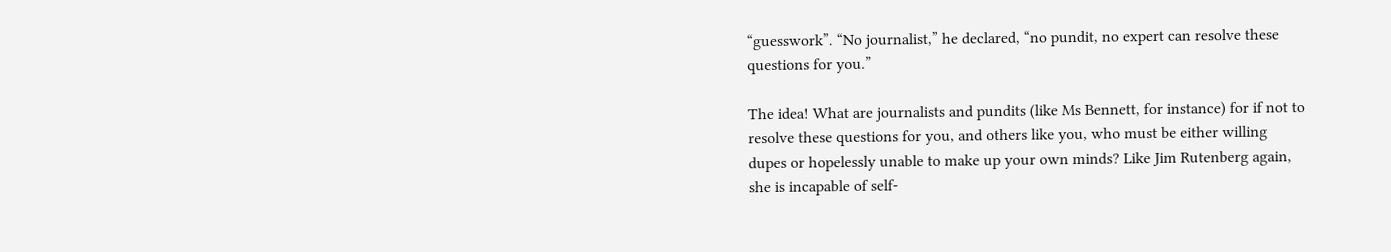“guesswork”. “No journalist,” he declared, “no pundit, no expert can resolve these questions for you.”

The idea! What are journalists and pundits (like Ms Bennett, for instance) for if not to resolve these questions for you, and others like you, who must be either willing dupes or hopelessly unable to make up your own minds? Like Jim Rutenberg again, she is incapable of self-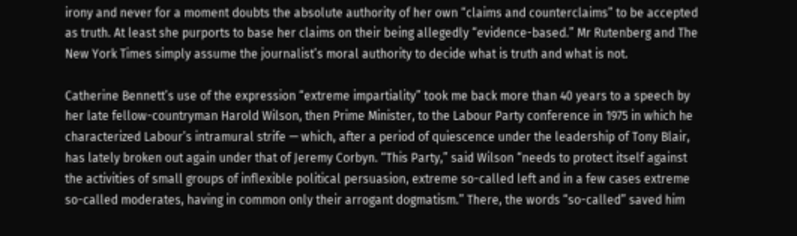irony and never for a moment doubts the absolute authority of her own “claims and counterclaims” to be accepted as truth. At least she purports to base her claims on their being allegedly “evidence-based.” Mr Rutenberg and The New York Times simply assume the journalist’s moral authority to decide what is truth and what is not.

Catherine Bennett’s use of the expression “extreme impartiality” took me back more than 40 years to a speech by her late fellow-countryman Harold Wilson, then Prime Minister, to the Labour Party conference in 1975 in which he characterized Labour’s intramural strife — which, after a period of quiescence under the leadership of Tony Blair, has lately broken out again under that of Jeremy Corbyn. “This Party,” said Wilson “needs to protect itself against the activities of small groups of inflexible political persuasion, extreme so-called left and in a few cases extreme so-called moderates, having in common only their arrogant dogmatism.” There, the words “so-called” saved him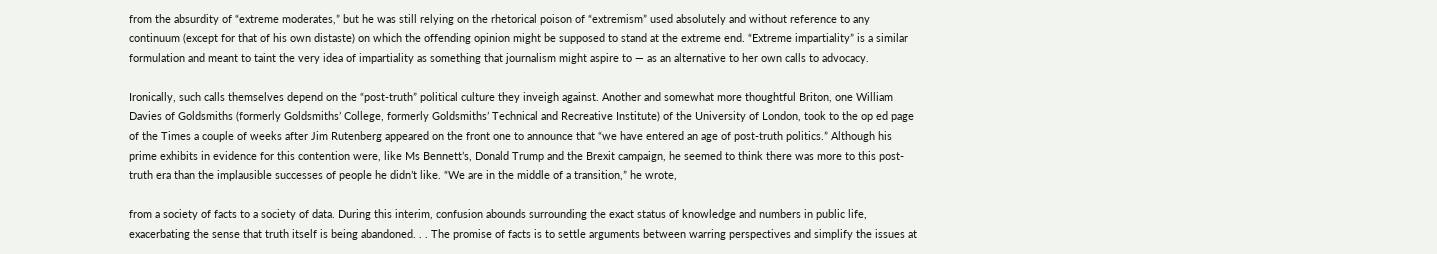from the absurdity of “extreme moderates,” but he was still relying on the rhetorical poison of “extremism” used absolutely and without reference to any continuum (except for that of his own distaste) on which the offending opinion might be supposed to stand at the extreme end. “Extreme impartiality” is a similar formulation and meant to taint the very idea of impartiality as something that journalism might aspire to — as an alternative to her own calls to advocacy.

Ironically, such calls themselves depend on the “post-truth” political culture they inveigh against. Another and somewhat more thoughtful Briton, one William Davies of Goldsmiths (formerly Goldsmiths’ College, formerly Goldsmiths’ Technical and Recreative Institute) of the University of London, took to the op ed page of the Times a couple of weeks after Jim Rutenberg appeared on the front one to announce that “we have entered an age of post-truth politics.” Although his prime exhibits in evidence for this contention were, like Ms Bennett’s, Donald Trump and the Brexit campaign, he seemed to think there was more to this post-truth era than the implausible successes of people he didn’t like. “We are in the middle of a transition,” he wrote,

from a society of facts to a society of data. During this interim, confusion abounds surrounding the exact status of knowledge and numbers in public life, exacerbating the sense that truth itself is being abandoned. . . The promise of facts is to settle arguments between warring perspectives and simplify the issues at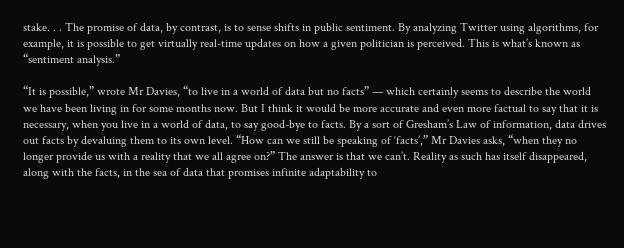stake. . . The promise of data, by contrast, is to sense shifts in public sentiment. By analyzing Twitter using algorithms, for example, it is possible to get virtually real-time updates on how a given politician is perceived. This is what’s known as “sentiment analysis.”

“It is possible,” wrote Mr Davies, “to live in a world of data but no facts” — which certainly seems to describe the world we have been living in for some months now. But I think it would be more accurate and even more factual to say that it is necessary, when you live in a world of data, to say good-bye to facts. By a sort of Gresham’s Law of information, data drives out facts by devaluing them to its own level. “How can we still be speaking of ‘facts’,” Mr Davies asks, “when they no longer provide us with a reality that we all agree on?” The answer is that we can’t. Reality as such has itself disappeared, along with the facts, in the sea of data that promises infinite adaptability to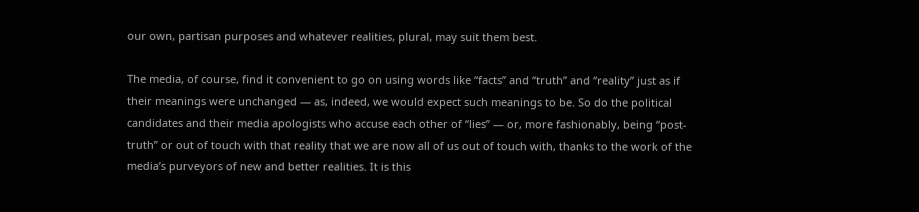our own, partisan purposes and whatever realities, plural, may suit them best.

The media, of course, find it convenient to go on using words like “facts” and “truth” and “reality” just as if their meanings were unchanged — as, indeed, we would expect such meanings to be. So do the political candidates and their media apologists who accuse each other of “lies” — or, more fashionably, being “post-truth” or out of touch with that reality that we are now all of us out of touch with, thanks to the work of the media’s purveyors of new and better realities. It is this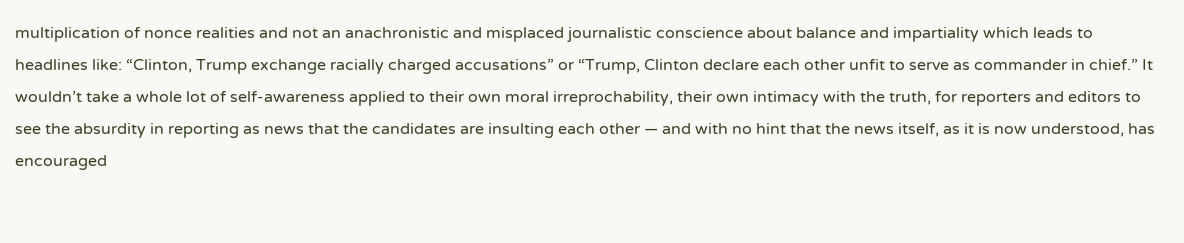multiplication of nonce realities and not an anachronistic and misplaced journalistic conscience about balance and impartiality which leads to headlines like: “Clinton, Trump exchange racially charged accusations” or “Trump, Clinton declare each other unfit to serve as commander in chief.” It wouldn’t take a whole lot of self-awareness applied to their own moral irreprochability, their own intimacy with the truth, for reporters and editors to see the absurdity in reporting as news that the candidates are insulting each other — and with no hint that the news itself, as it is now understood, has encouraged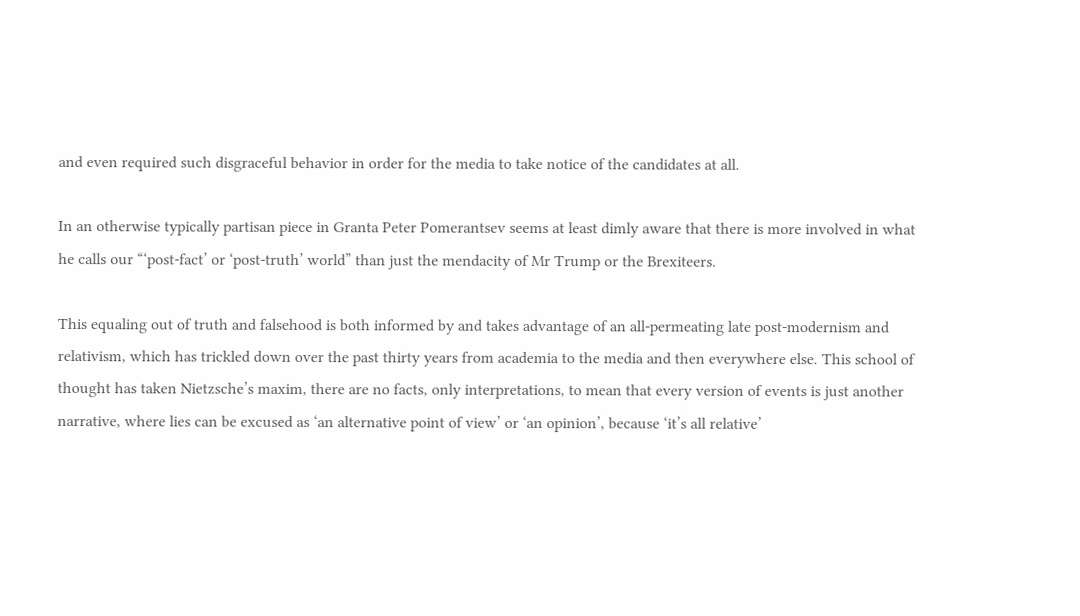and even required such disgraceful behavior in order for the media to take notice of the candidates at all.

In an otherwise typically partisan piece in Granta Peter Pomerantsev seems at least dimly aware that there is more involved in what he calls our “‘post-fact’ or ‘post-truth’ world” than just the mendacity of Mr Trump or the Brexiteers.

This equaling out of truth and falsehood is both informed by and takes advantage of an all-permeating late post-modernism and relativism, which has trickled down over the past thirty years from academia to the media and then everywhere else. This school of thought has taken Nietzsche’s maxim, there are no facts, only interpretations, to mean that every version of events is just another narrative, where lies can be excused as ‘an alternative point of view’ or ‘an opinion’, because ‘it’s all relative’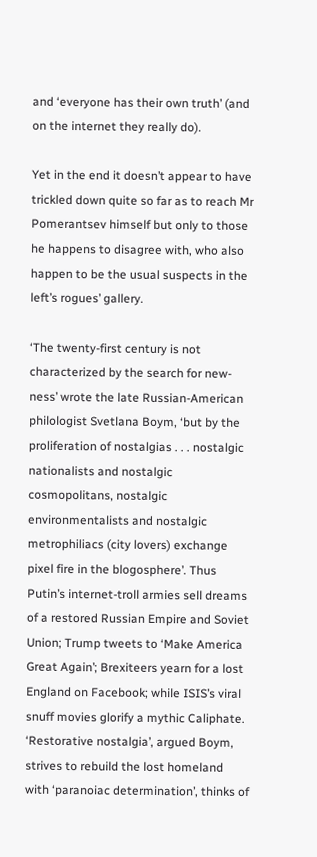and ‘everyone has their own truth’ (and on the internet they really do).

Yet in the end it doesn’t appear to have trickled down quite so far as to reach Mr Pomerantsev himself but only to those he happens to disagree with, who also happen to be the usual suspects in the left’s rogues’ gallery.

‘The twenty-first century is not characterized by the search for new- ness’ wrote the late Russian-American philologist Svetlana Boym, ‘but by the proliferation of nostalgias . . . nostalgic nationalists and nostalgic cosmopolitans, nostalgic environmentalists and nostalgic metrophiliacs (city lovers) exchange pixel fire in the blogosphere’. Thus Putin’s internet-troll armies sell dreams of a restored Russian Empire and Soviet Union; Trump tweets to ‘Make America Great Again’; Brexiteers yearn for a lost England on Facebook; while ISIS’s viral snuff movies glorify a mythic Caliphate. ‘Restorative nostalgia’, argued Boym, strives to rebuild the lost homeland with ‘paranoiac determination’, thinks of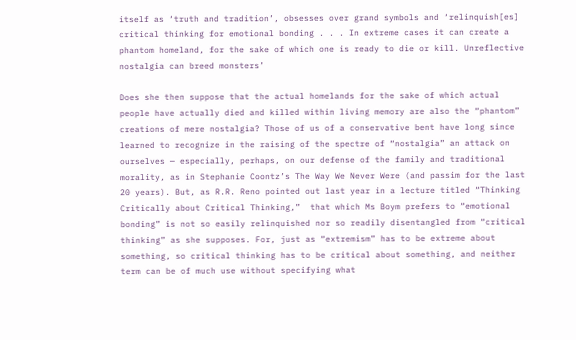itself as ‘truth and tradition’, obsesses over grand symbols and ‘relinquish[es] critical thinking for emotional bonding . . . In extreme cases it can create a phantom homeland, for the sake of which one is ready to die or kill. Unreflective nostalgia can breed monsters’

Does she then suppose that the actual homelands for the sake of which actual people have actually died and killed within living memory are also the “phantom” creations of mere nostalgia? Those of us of a conservative bent have long since learned to recognize in the raising of the spectre of “nostalgia” an attack on ourselves — especially, perhaps, on our defense of the family and traditional morality, as in Stephanie Coontz’s The Way We Never Were (and passim for the last 20 years). But, as R.R. Reno pointed out last year in a lecture titled “Thinking Critically about Critical Thinking,”  that which Ms Boym prefers to “emotional bonding” is not so easily relinquished nor so readily disentangled from “critical thinking” as she supposes. For, just as “extremism” has to be extreme about something, so critical thinking has to be critical about something, and neither term can be of much use without specifying what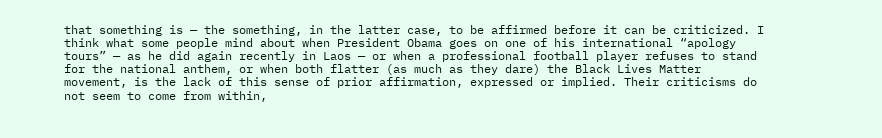that something is — the something, in the latter case, to be affirmed before it can be criticized. I think what some people mind about when President Obama goes on one of his international “apology tours” — as he did again recently in Laos — or when a professional football player refuses to stand for the national anthem, or when both flatter (as much as they dare) the Black Lives Matter movement, is the lack of this sense of prior affirmation, expressed or implied. Their criticisms do not seem to come from within,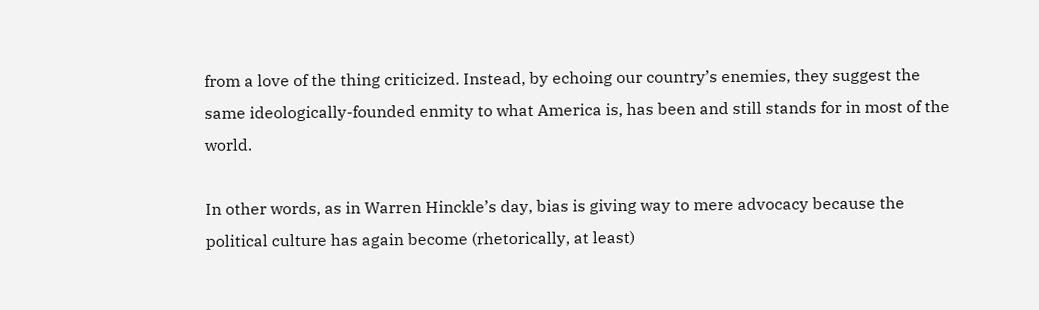from a love of the thing criticized. Instead, by echoing our country’s enemies, they suggest the same ideologically-founded enmity to what America is, has been and still stands for in most of the world.

In other words, as in Warren Hinckle’s day, bias is giving way to mere advocacy because the political culture has again become (rhetorically, at least)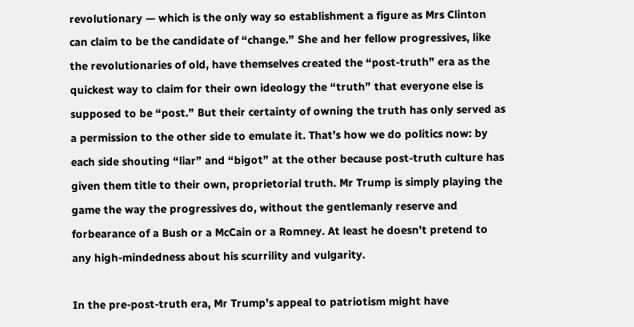revolutionary — which is the only way so establishment a figure as Mrs Clinton can claim to be the candidate of “change.” She and her fellow progressives, like the revolutionaries of old, have themselves created the “post-truth” era as the quickest way to claim for their own ideology the “truth” that everyone else is supposed to be “post.” But their certainty of owning the truth has only served as a permission to the other side to emulate it. That’s how we do politics now: by each side shouting “liar” and “bigot” at the other because post-truth culture has given them title to their own, proprietorial truth. Mr Trump is simply playing the game the way the progressives do, without the gentlemanly reserve and forbearance of a Bush or a McCain or a Romney. At least he doesn’t pretend to any high-mindedness about his scurrility and vulgarity.

In the pre-post-truth era, Mr Trump’s appeal to patriotism might have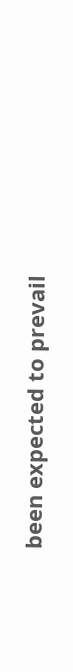been expected to prevail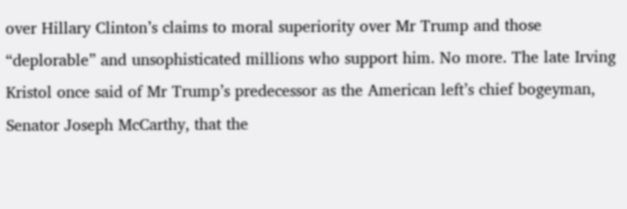over Hillary Clinton’s claims to moral superiority over Mr Trump and those “deplorable” and unsophisticated millions who support him. No more. The late Irving Kristol once said of Mr Trump’s predecessor as the American left’s chief bogeyman, Senator Joseph McCarthy, that the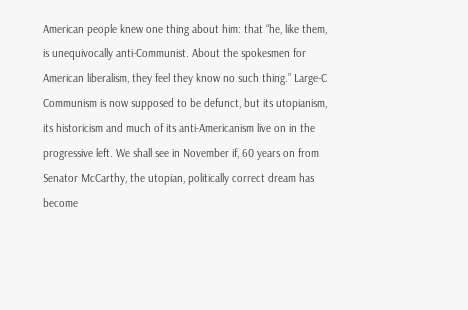American people knew one thing about him: that “he, like them, is unequivocally anti-Communist. About the spokesmen for American liberalism, they feel they know no such thing.” Large-C Communism is now supposed to be defunct, but its utopianism, its historicism and much of its anti-Americanism live on in the progressive left. We shall see in November if, 60 years on from Senator McCarthy, the utopian, politically correct dream has become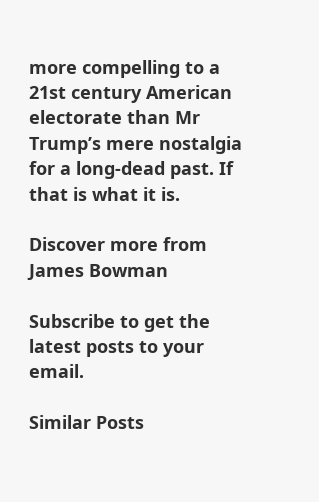more compelling to a 21st century American electorate than Mr Trump’s mere nostalgia for a long-dead past. If that is what it is.

Discover more from James Bowman

Subscribe to get the latest posts to your email.

Similar Posts